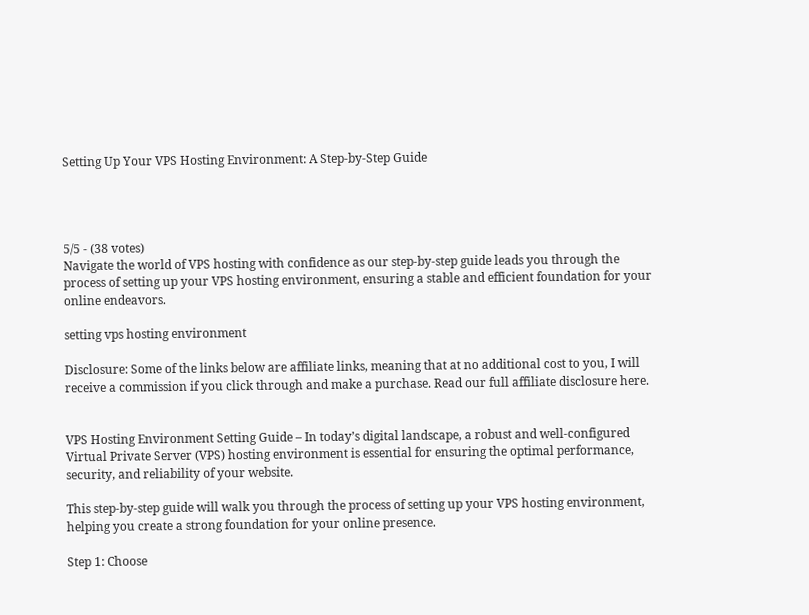Setting Up Your VPS Hosting Environment: A Step-by-Step Guide




5/5 - (38 votes)
Navigate the world of VPS hosting with confidence as our step-by-step guide leads you through the process of setting up your VPS hosting environment, ensuring a stable and efficient foundation for your online endeavors.

setting vps hosting environment

Disclosure: Some of the links below are affiliate links, meaning that at no additional cost to you, I will receive a commission if you click through and make a purchase. Read our full affiliate disclosure here.


VPS Hosting Environment Setting Guide – In today’s digital landscape, a robust and well-configured Virtual Private Server (VPS) hosting environment is essential for ensuring the optimal performance, security, and reliability of your website.

This step-by-step guide will walk you through the process of setting up your VPS hosting environment, helping you create a strong foundation for your online presence.

Step 1: Choose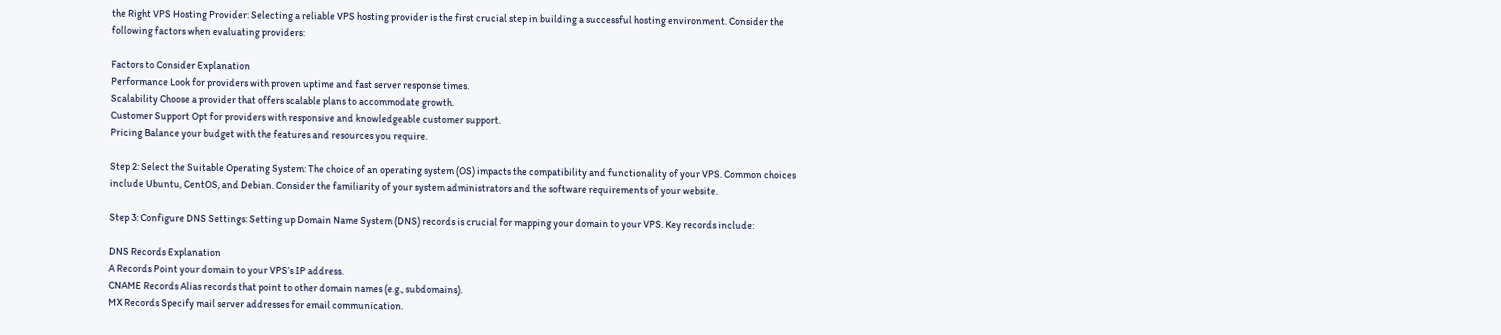the Right VPS Hosting Provider: Selecting a reliable VPS hosting provider is the first crucial step in building a successful hosting environment. Consider the following factors when evaluating providers:

Factors to Consider Explanation
Performance Look for providers with proven uptime and fast server response times.
Scalability Choose a provider that offers scalable plans to accommodate growth.
Customer Support Opt for providers with responsive and knowledgeable customer support.
Pricing Balance your budget with the features and resources you require.

Step 2: Select the Suitable Operating System: The choice of an operating system (OS) impacts the compatibility and functionality of your VPS. Common choices include Ubuntu, CentOS, and Debian. Consider the familiarity of your system administrators and the software requirements of your website.

Step 3: Configure DNS Settings: Setting up Domain Name System (DNS) records is crucial for mapping your domain to your VPS. Key records include:

DNS Records Explanation
A Records Point your domain to your VPS’s IP address.
CNAME Records Alias records that point to other domain names (e.g., subdomains).
MX Records Specify mail server addresses for email communication.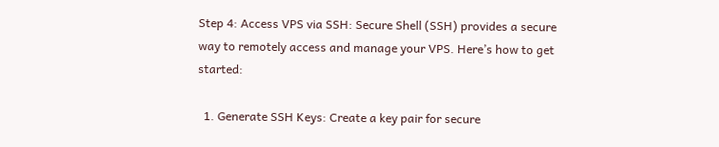Step 4: Access VPS via SSH: Secure Shell (SSH) provides a secure way to remotely access and manage your VPS. Here’s how to get started:

  1. Generate SSH Keys: Create a key pair for secure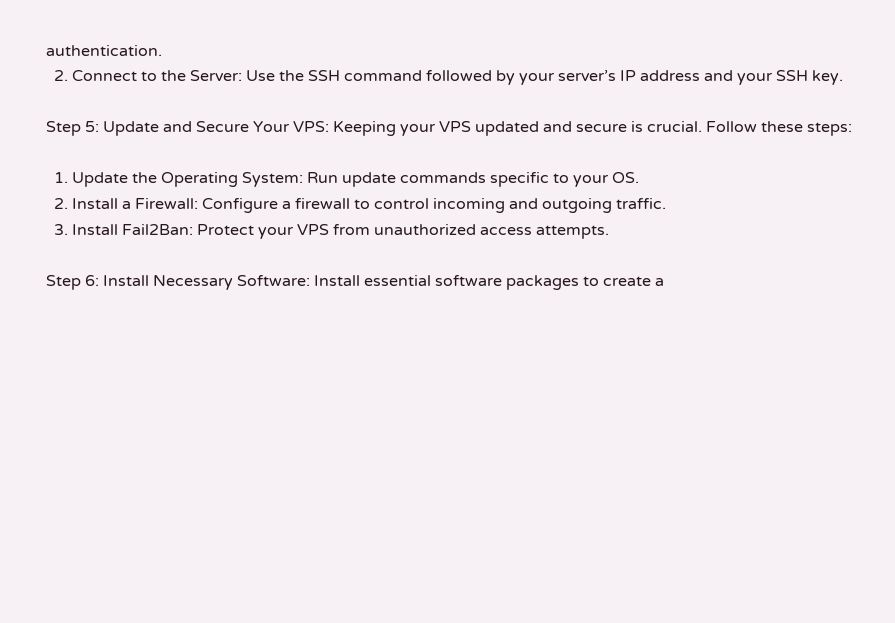authentication.
  2. Connect to the Server: Use the SSH command followed by your server’s IP address and your SSH key.

Step 5: Update and Secure Your VPS: Keeping your VPS updated and secure is crucial. Follow these steps:

  1. Update the Operating System: Run update commands specific to your OS.
  2. Install a Firewall: Configure a firewall to control incoming and outgoing traffic.
  3. Install Fail2Ban: Protect your VPS from unauthorized access attempts.

Step 6: Install Necessary Software: Install essential software packages to create a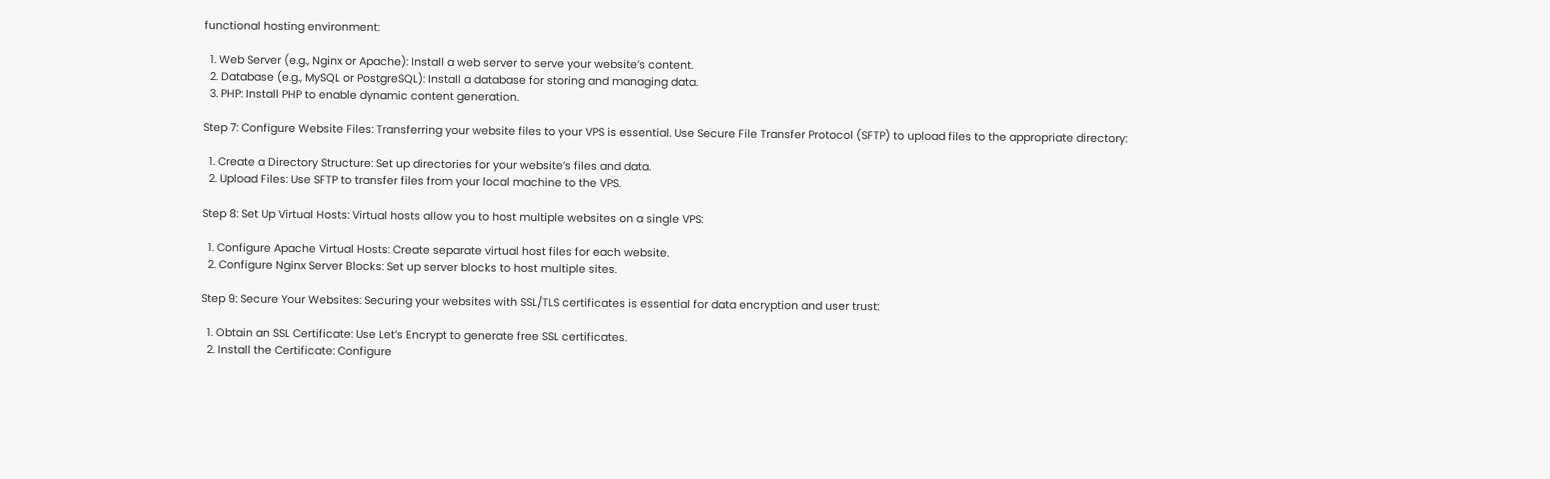functional hosting environment:

  1. Web Server (e.g., Nginx or Apache): Install a web server to serve your website’s content.
  2. Database (e.g., MySQL or PostgreSQL): Install a database for storing and managing data.
  3. PHP: Install PHP to enable dynamic content generation.

Step 7: Configure Website Files: Transferring your website files to your VPS is essential. Use Secure File Transfer Protocol (SFTP) to upload files to the appropriate directory:

  1. Create a Directory Structure: Set up directories for your website’s files and data.
  2. Upload Files: Use SFTP to transfer files from your local machine to the VPS.

Step 8: Set Up Virtual Hosts: Virtual hosts allow you to host multiple websites on a single VPS:

  1. Configure Apache Virtual Hosts: Create separate virtual host files for each website.
  2. Configure Nginx Server Blocks: Set up server blocks to host multiple sites.

Step 9: Secure Your Websites: Securing your websites with SSL/TLS certificates is essential for data encryption and user trust:

  1. Obtain an SSL Certificate: Use Let’s Encrypt to generate free SSL certificates.
  2. Install the Certificate: Configure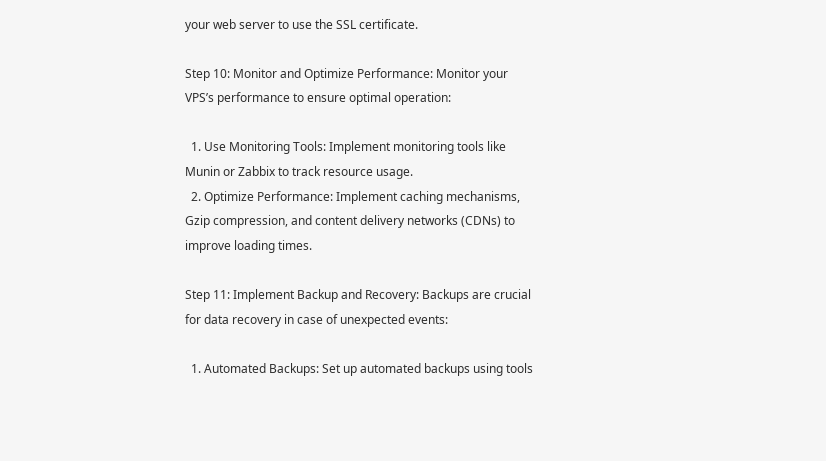your web server to use the SSL certificate.

Step 10: Monitor and Optimize Performance: Monitor your VPS’s performance to ensure optimal operation:

  1. Use Monitoring Tools: Implement monitoring tools like Munin or Zabbix to track resource usage.
  2. Optimize Performance: Implement caching mechanisms, Gzip compression, and content delivery networks (CDNs) to improve loading times.

Step 11: Implement Backup and Recovery: Backups are crucial for data recovery in case of unexpected events:

  1. Automated Backups: Set up automated backups using tools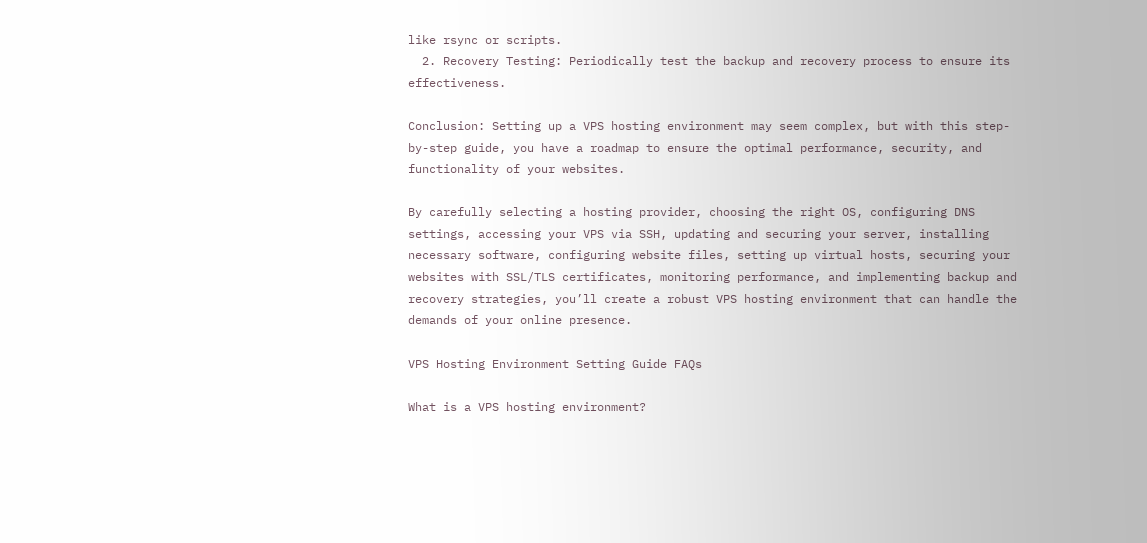like rsync or scripts.
  2. Recovery Testing: Periodically test the backup and recovery process to ensure its effectiveness.

Conclusion: Setting up a VPS hosting environment may seem complex, but with this step-by-step guide, you have a roadmap to ensure the optimal performance, security, and functionality of your websites.

By carefully selecting a hosting provider, choosing the right OS, configuring DNS settings, accessing your VPS via SSH, updating and securing your server, installing necessary software, configuring website files, setting up virtual hosts, securing your websites with SSL/TLS certificates, monitoring performance, and implementing backup and recovery strategies, you’ll create a robust VPS hosting environment that can handle the demands of your online presence.

VPS Hosting Environment Setting Guide FAQs

What is a VPS hosting environment?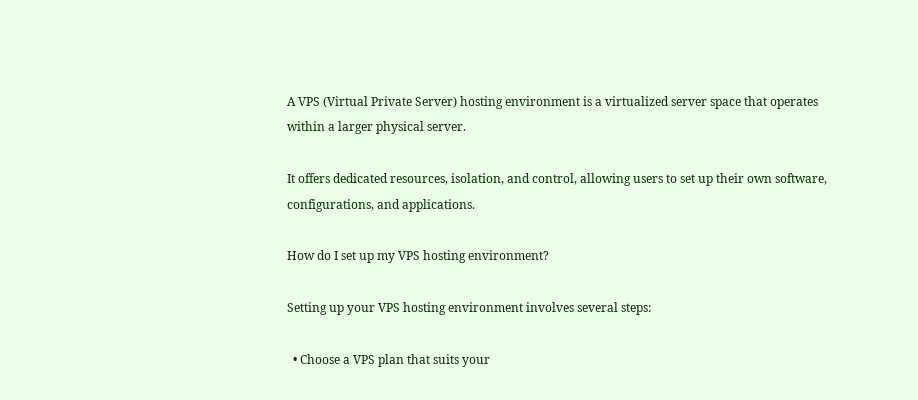A VPS (Virtual Private Server) hosting environment is a virtualized server space that operates within a larger physical server.

It offers dedicated resources, isolation, and control, allowing users to set up their own software, configurations, and applications.

How do I set up my VPS hosting environment?

Setting up your VPS hosting environment involves several steps:

  • Choose a VPS plan that suits your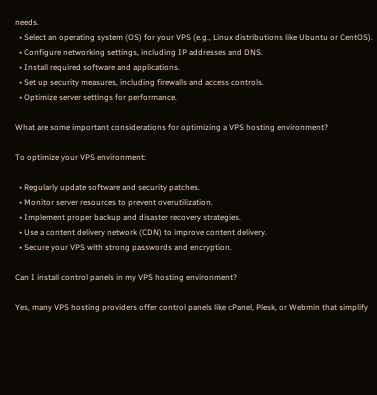needs.
  • Select an operating system (OS) for your VPS (e.g., Linux distributions like Ubuntu or CentOS).
  • Configure networking settings, including IP addresses and DNS.
  • Install required software and applications.
  • Set up security measures, including firewalls and access controls.
  • Optimize server settings for performance.

What are some important considerations for optimizing a VPS hosting environment?

To optimize your VPS environment:

  • Regularly update software and security patches.
  • Monitor server resources to prevent overutilization.
  • Implement proper backup and disaster recovery strategies.
  • Use a content delivery network (CDN) to improve content delivery.
  • Secure your VPS with strong passwords and encryption.

Can I install control panels in my VPS hosting environment?

Yes, many VPS hosting providers offer control panels like cPanel, Plesk, or Webmin that simplify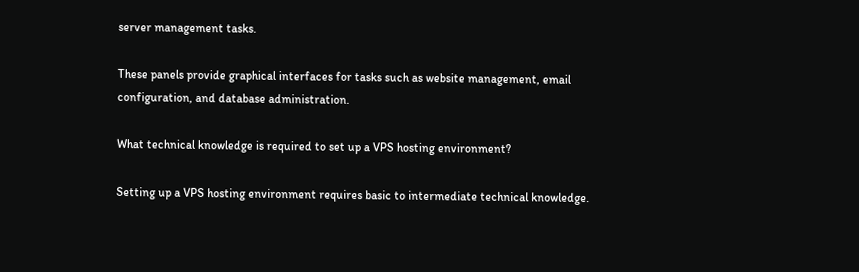server management tasks.

These panels provide graphical interfaces for tasks such as website management, email configuration, and database administration.

What technical knowledge is required to set up a VPS hosting environment?

Setting up a VPS hosting environment requires basic to intermediate technical knowledge.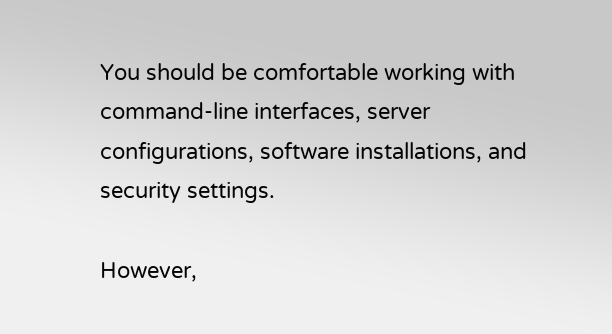You should be comfortable working with command-line interfaces, server configurations, software installations, and security settings.

However,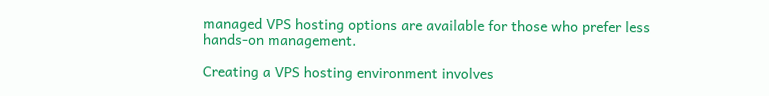managed VPS hosting options are available for those who prefer less hands-on management.

Creating a VPS hosting environment involves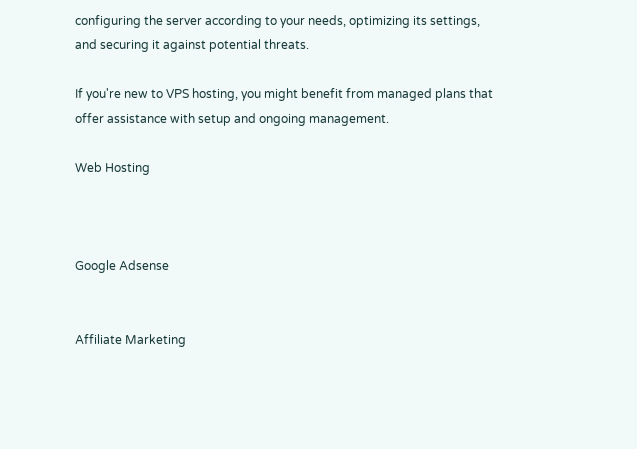configuring the server according to your needs, optimizing its settings, and securing it against potential threats.

If you're new to VPS hosting, you might benefit from managed plans that offer assistance with setup and ongoing management.

Web Hosting



Google Adsense


Affiliate Marketing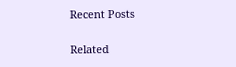Recent Posts

Related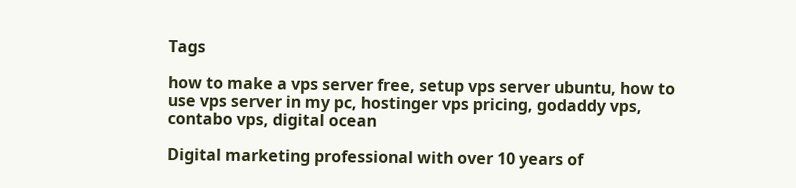Tags

how to make a vps server free, setup vps server ubuntu, how to use vps server in my pc, hostinger vps pricing, godaddy vps, contabo vps, digital ocean

Digital marketing professional with over 10 years of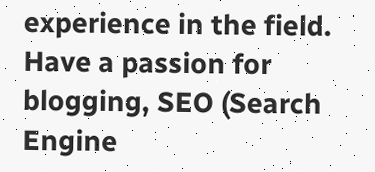experience in the field. Have a passion for blogging, SEO (Search Engine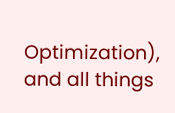Optimization), and all things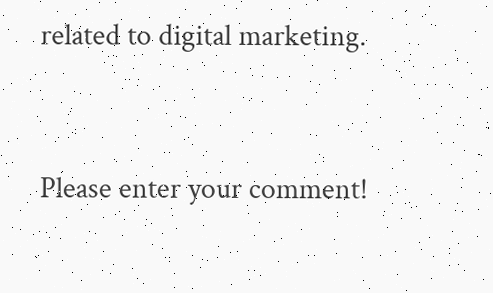related to digital marketing.


Please enter your comment!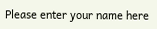Please enter your name here